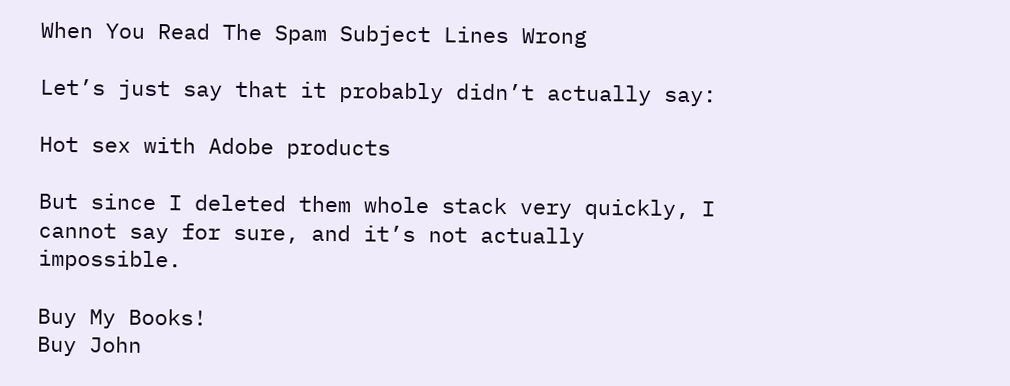When You Read The Spam Subject Lines Wrong

Let’s just say that it probably didn’t actually say:

Hot sex with Adobe products

But since I deleted them whole stack very quickly, I cannot say for sure, and it’s not actually impossible.

Buy My Books!
Buy John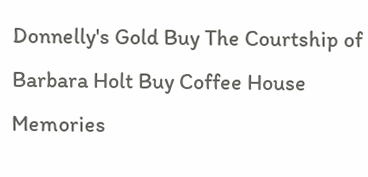Donnelly's Gold Buy The Courtship of Barbara Holt Buy Coffee House Memories